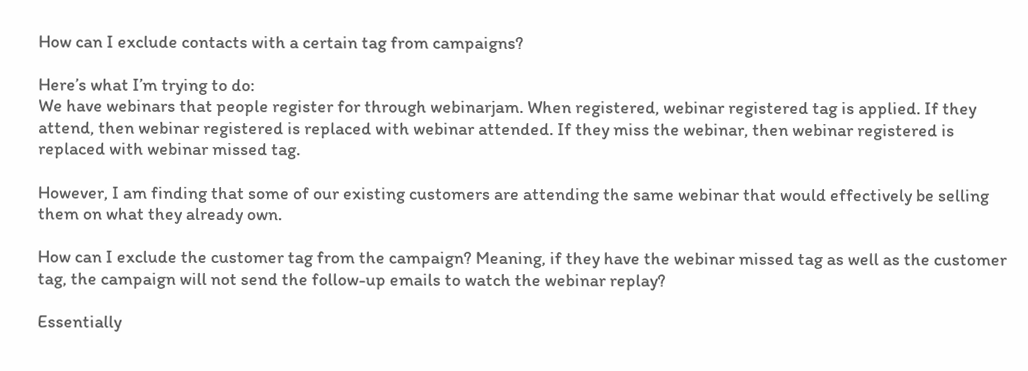How can I exclude contacts with a certain tag from campaigns?

Here’s what I’m trying to do:
We have webinars that people register for through webinarjam. When registered, webinar registered tag is applied. If they attend, then webinar registered is replaced with webinar attended. If they miss the webinar, then webinar registered is replaced with webinar missed tag.

However, I am finding that some of our existing customers are attending the same webinar that would effectively be selling them on what they already own.

How can I exclude the customer tag from the campaign? Meaning, if they have the webinar missed tag as well as the customer tag, the campaign will not send the follow-up emails to watch the webinar replay?

Essentially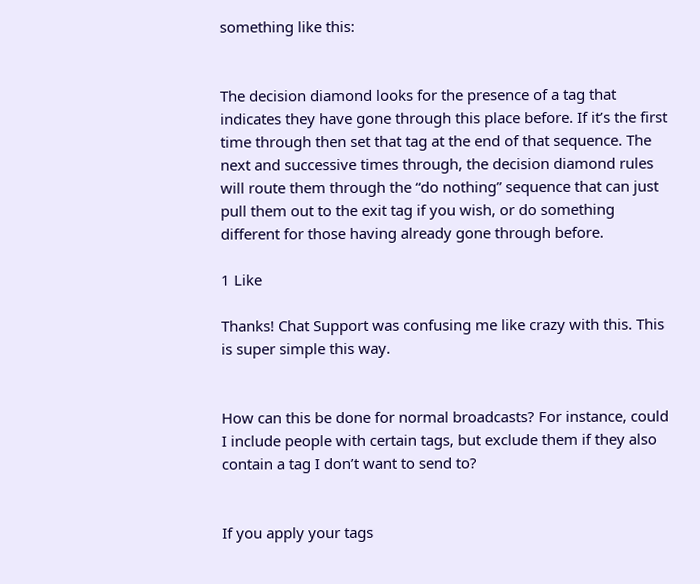something like this:


The decision diamond looks for the presence of a tag that indicates they have gone through this place before. If it’s the first time through then set that tag at the end of that sequence. The next and successive times through, the decision diamond rules will route them through the “do nothing” sequence that can just pull them out to the exit tag if you wish, or do something different for those having already gone through before.

1 Like

Thanks! Chat Support was confusing me like crazy with this. This is super simple this way.


How can this be done for normal broadcasts? For instance, could I include people with certain tags, but exclude them if they also contain a tag I don’t want to send to?


If you apply your tags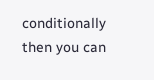conditionally then you can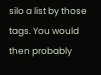silo a list by those tags. You would then probably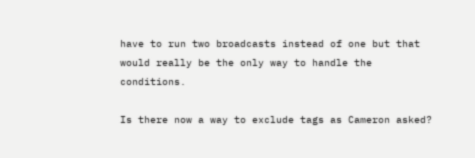have to run two broadcasts instead of one but that would really be the only way to handle the conditions.

Is there now a way to exclude tags as Cameron asked?